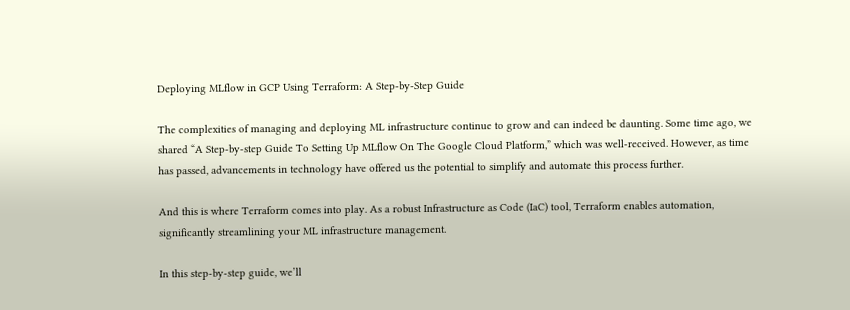Deploying MLflow in GCP Using Terraform: A Step-by-Step Guide

The complexities of managing and deploying ML infrastructure continue to grow and can indeed be daunting. Some time ago, we shared “A Step-by-step Guide To Setting Up MLflow On The Google Cloud Platform,” which was well-received. However, as time has passed, advancements in technology have offered us the potential to simplify and automate this process further.

And this is where Terraform comes into play. As a robust Infrastructure as Code (IaC) tool, Terraform enables automation, significantly streamlining your ML infrastructure management.

In this step-by-step guide, we’ll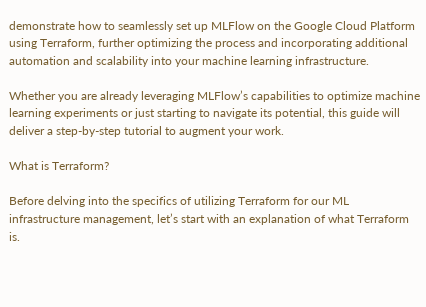demonstrate how to seamlessly set up MLFlow on the Google Cloud Platform using Terraform, further optimizing the process and incorporating additional automation and scalability into your machine learning infrastructure.

Whether you are already leveraging MLFlow’s capabilities to optimize machine learning experiments or just starting to navigate its potential, this guide will deliver a step-by-step tutorial to augment your work.

What is Terraform?

Before delving into the specifics of utilizing Terraform for our ML infrastructure management, let’s start with an explanation of what Terraform is.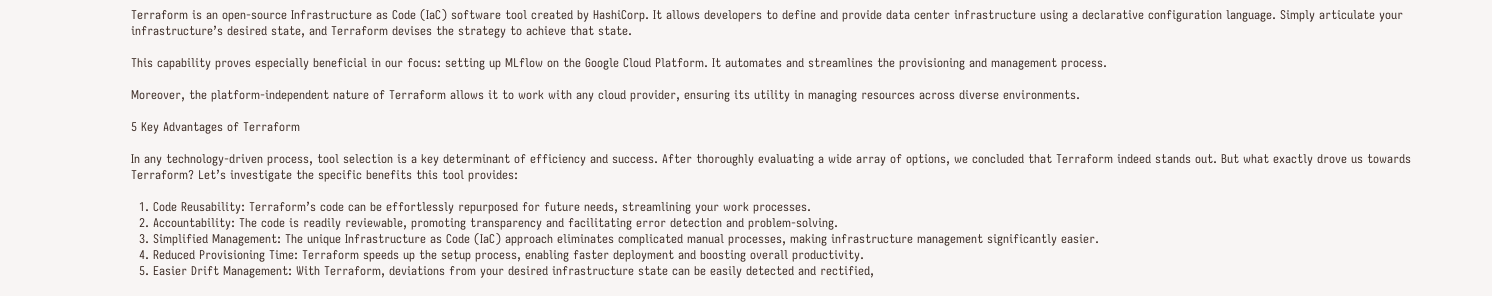Terraform is an open-source Infrastructure as Code (IaC) software tool created by HashiCorp. It allows developers to define and provide data center infrastructure using a declarative configuration language. Simply articulate your infrastructure’s desired state, and Terraform devises the strategy to achieve that state.

This capability proves especially beneficial in our focus: setting up MLflow on the Google Cloud Platform. It automates and streamlines the provisioning and management process.

Moreover, the platform-independent nature of Terraform allows it to work with any cloud provider, ensuring its utility in managing resources across diverse environments.

5 Key Advantages of Terraform

In any technology-driven process, tool selection is a key determinant of efficiency and success. After thoroughly evaluating a wide array of options, we concluded that Terraform indeed stands out. But what exactly drove us towards Terraform? Let’s investigate the specific benefits this tool provides:

  1. Code Reusability: Terraform’s code can be effortlessly repurposed for future needs, streamlining your work processes.
  2. Accountability: The code is readily reviewable, promoting transparency and facilitating error detection and problem-solving.
  3. Simplified Management: The unique Infrastructure as Code (IaC) approach eliminates complicated manual processes, making infrastructure management significantly easier.
  4. Reduced Provisioning Time: Terraform speeds up the setup process, enabling faster deployment and boosting overall productivity.
  5. Easier Drift Management: With Terraform, deviations from your desired infrastructure state can be easily detected and rectified,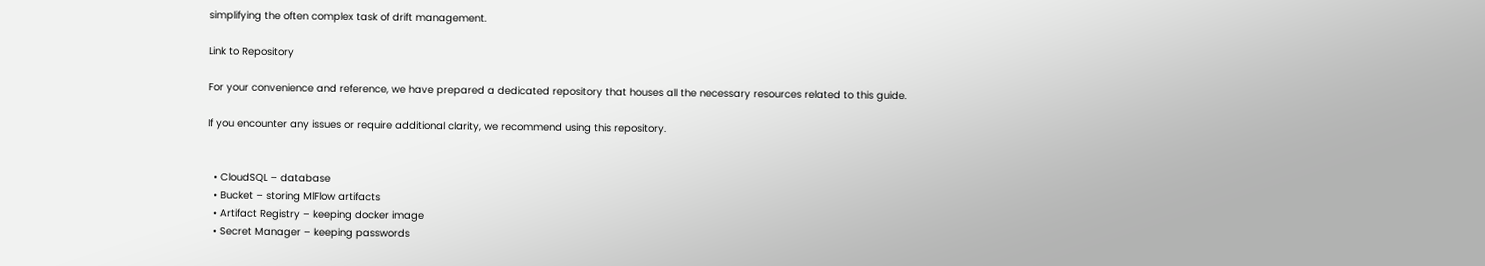simplifying the often complex task of drift management.

Link to Repository

For your convenience and reference, we have prepared a dedicated repository that houses all the necessary resources related to this guide.

If you encounter any issues or require additional clarity, we recommend using this repository.


  • CloudSQL – database
  • Bucket – storing MlFlow artifacts
  • Artifact Registry – keeping docker image
  • Secret Manager – keeping passwords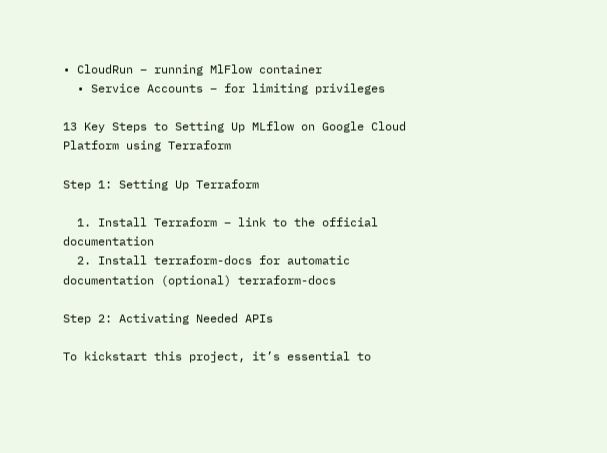• CloudRun – running MlFlow container
  • Service Accounts – for limiting privileges

13 Key Steps to Setting Up MLflow on Google Cloud Platform using Terraform

Step 1: Setting Up Terraform

  1. Install Terraform – link to the official documentation
  2. Install terraform-docs for automatic documentation (optional) terraform-docs

Step 2: Activating Needed APIs

To kickstart this project, it’s essential to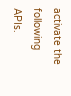activate the following APIs.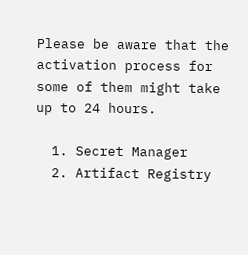Please be aware that the activation process for some of them might take up to 24 hours.

  1. Secret Manager
  2. Artifact Registry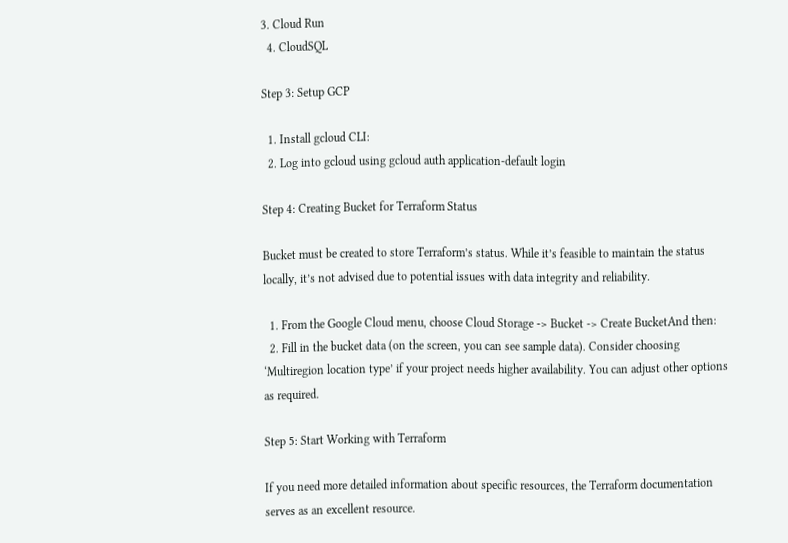3. Cloud Run
  4. CloudSQL

Step 3: Setup GCP

  1. Install gcloud CLI:
  2. Log into gcloud using gcloud auth application-default login

Step 4: Creating Bucket for Terraform Status

Bucket must be created to store Terraform’s status. While it’s feasible to maintain the status locally, it’s not advised due to potential issues with data integrity and reliability.

  1. From the Google Cloud menu, choose Cloud Storage -> Bucket -> Create BucketAnd then:
  2. Fill in the bucket data (on the screen, you can see sample data). Consider choosing ‘Multiregion location type’ if your project needs higher availability. You can adjust other options as required.

Step 5: Start Working with Terraform

If you need more detailed information about specific resources, the Terraform documentation serves as an excellent resource.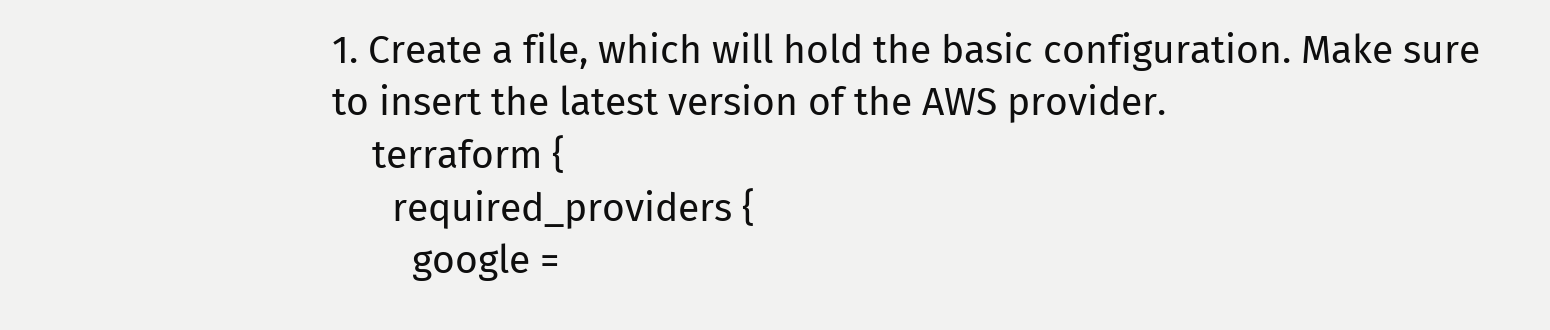1. Create a file, which will hold the basic configuration. Make sure to insert the latest version of the AWS provider.
    terraform {
      required_providers {
        google =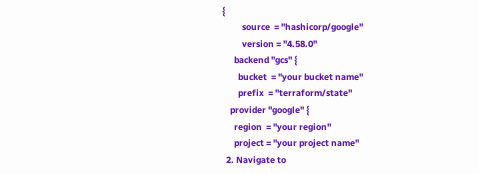{
          source  = "hashicorp/google"
          version = "4.58.0"
      backend "gcs" {
        bucket  = "your bucket name"
        prefix  = "terraform/state"
    provider "google" {
      region  = "your region"
      project = "your project name"
  2. Navigate to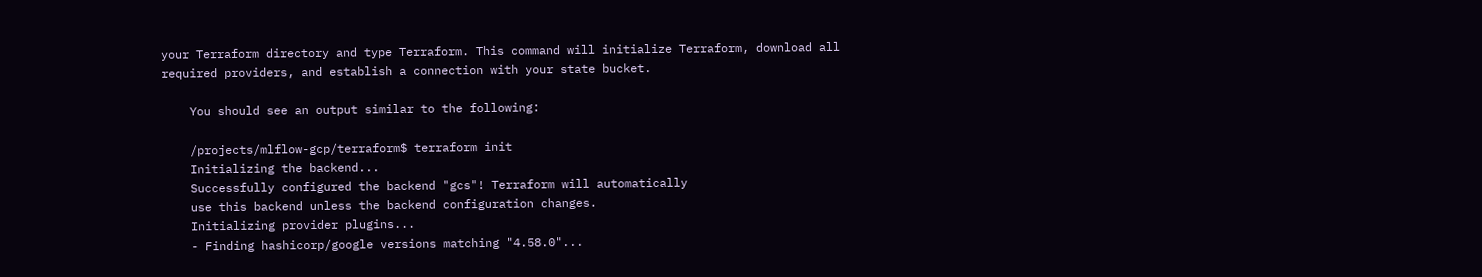your Terraform directory and type Terraform. This command will initialize Terraform, download all required providers, and establish a connection with your state bucket.

    You should see an output similar to the following:

    /projects/mlflow-gcp/terraform$ terraform init
    Initializing the backend...
    Successfully configured the backend "gcs"! Terraform will automatically
    use this backend unless the backend configuration changes.
    Initializing provider plugins...
    - Finding hashicorp/google versions matching "4.58.0"...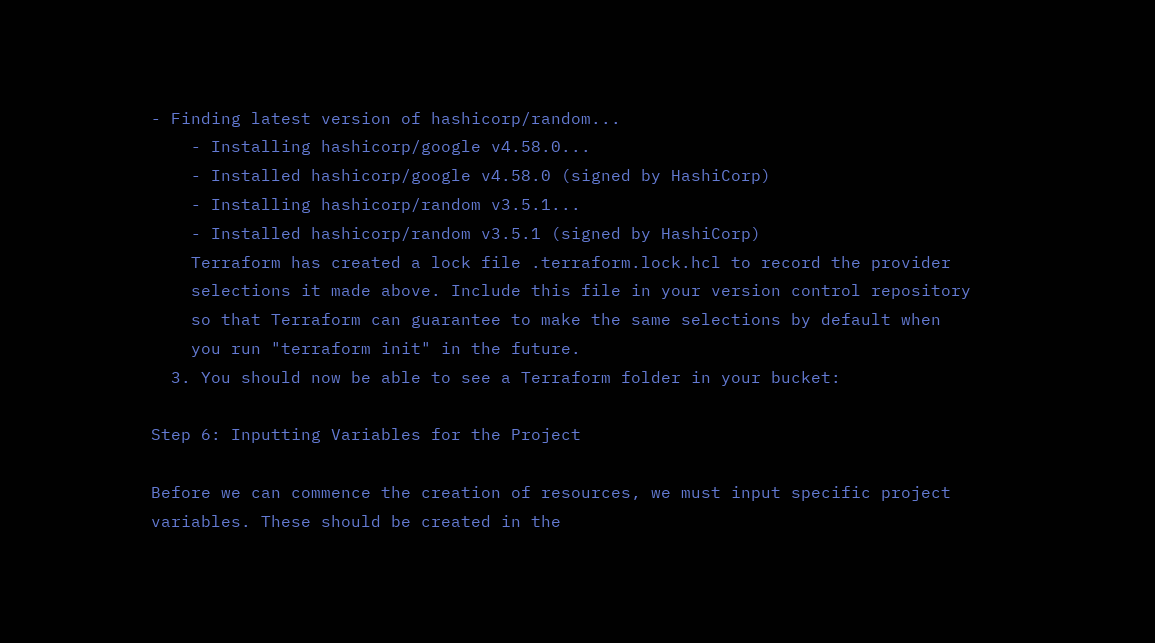- Finding latest version of hashicorp/random...
    - Installing hashicorp/google v4.58.0...
    - Installed hashicorp/google v4.58.0 (signed by HashiCorp)
    - Installing hashicorp/random v3.5.1...
    - Installed hashicorp/random v3.5.1 (signed by HashiCorp)
    Terraform has created a lock file .terraform.lock.hcl to record the provider
    selections it made above. Include this file in your version control repository
    so that Terraform can guarantee to make the same selections by default when
    you run "terraform init" in the future.
  3. You should now be able to see a Terraform folder in your bucket:

Step 6: Inputting Variables for the Project

Before we can commence the creation of resources, we must input specific project variables. These should be created in the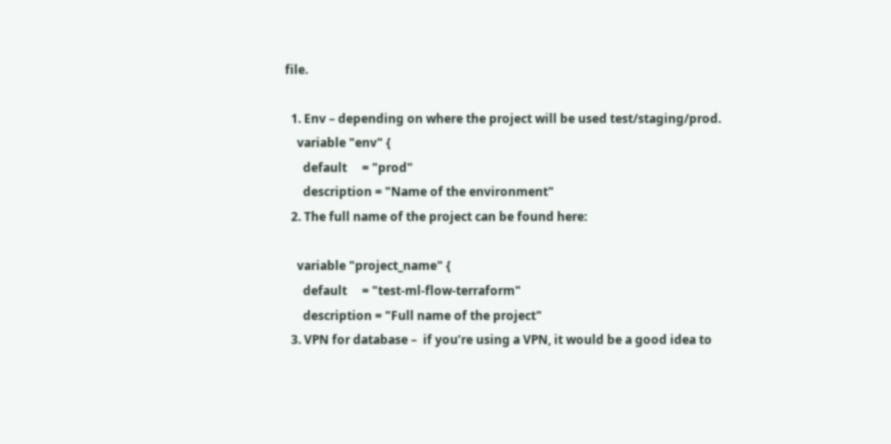file.

  1. Env – depending on where the project will be used test/staging/prod.
    variable "env" {
      default     = "prod"
      description = "Name of the environment"
  2. The full name of the project can be found here:

    variable "project_name" {
      default     = "test-ml-flow-terraform"
      description = "Full name of the project"
  3. VPN for database –  if you’re using a VPN, it would be a good idea to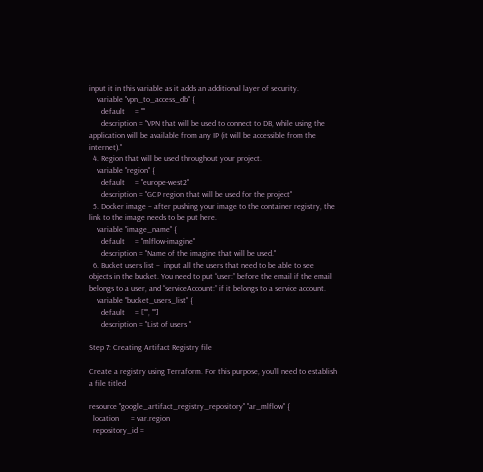input it in this variable as it adds an additional layer of security.
    variable "vpn_to_access_db" {
      default     = ""
      description = "VPN that will be used to connect to DB, while using the application will be available from any IP (it will be accessible from the internet)."
  4. Region that will be used throughout your project.
    variable "region" {
      default     = "europe-west2"
      description = "GCP region that will be used for the project"
  5. Docker image – after pushing your image to the container registry, the link to the image needs to be put here.
    variable "image_name" {
      default     = "mlflow-imagine"
      description = "Name of the imagine that will be used."
  6. Bucket users list –  input all the users that need to be able to see objects in the bucket. You need to put “user:” before the email if the email belongs to a user, and “serviceAccount:” if it belongs to a service account.
    variable "bucket_users_list" {
      default     = ["", ""]
      description = "List of users "

Step 7: Creating Artifact Registry file

Create a registry using Terraform. For this purpose, you’ll need to establish a file titled

resource "google_artifact_registry_repository" "ar_mlflow" {
  location      = var.region
  repository_id =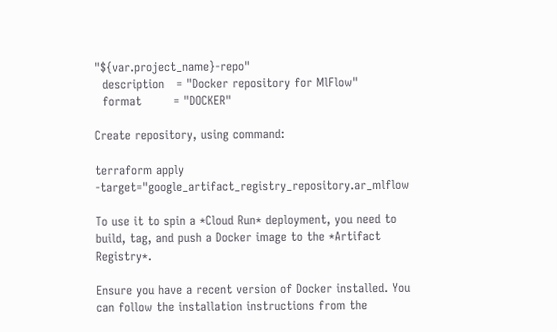"${var.project_name}-repo"
  description   = "Docker repository for MlFlow"
  format        = "DOCKER"

Create repository, using command:

terraform apply -target="google_artifact_registry_repository.ar_mlflow

To use it to spin a *Cloud Run* deployment, you need to build, tag, and push a Docker image to the *Artifact Registry*.

Ensure you have a recent version of Docker installed. You can follow the installation instructions from the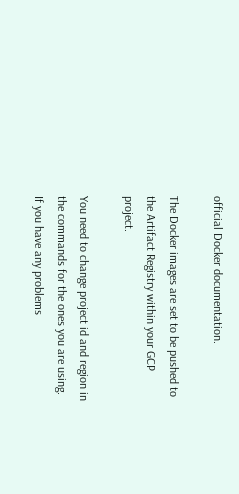official Docker documentation.

The Docker images are set to be pushed to the Artifact Registry within your GCP project.

You need to change project id and region in the commands for the ones you are using. If you have any problems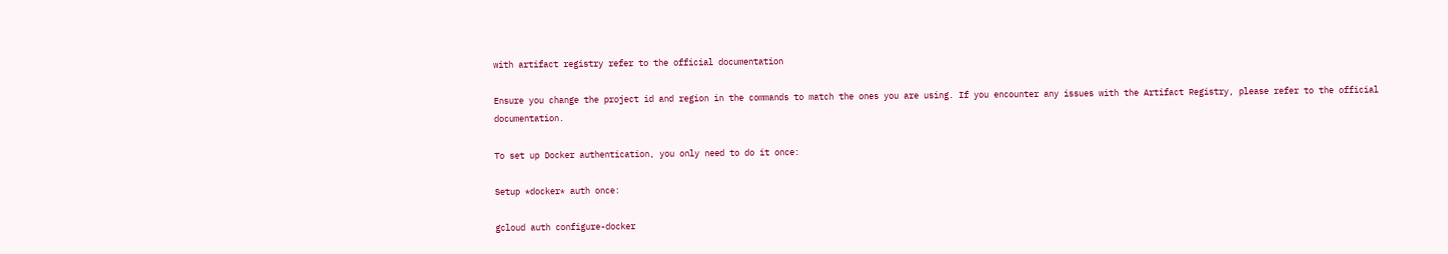with artifact registry refer to the official documentation

Ensure you change the project id and region in the commands to match the ones you are using. If you encounter any issues with the Artifact Registry, please refer to the official documentation.

To set up Docker authentication, you only need to do it once:

Setup *docker* auth once:

gcloud auth configure-docker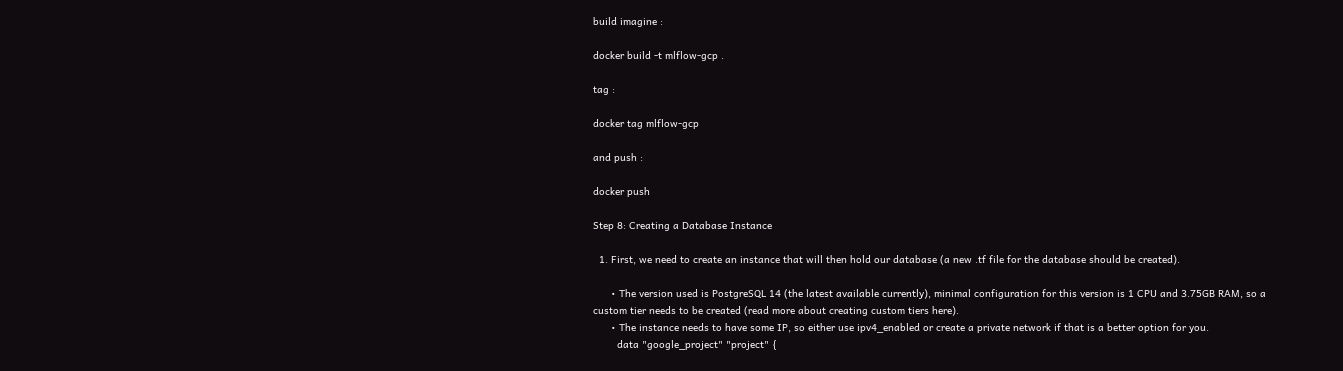build imagine :

docker build -t mlflow-gcp .

tag :

docker tag mlflow-gcp

and push :

docker push

Step 8: Creating a Database Instance

  1. First, we need to create an instance that will then hold our database (a new .tf file for the database should be created).

      • The version used is PostgreSQL 14 (the latest available currently), minimal configuration for this version is 1 CPU and 3.75GB RAM, so a custom tier needs to be created (read more about creating custom tiers here).
      • The instance needs to have some IP, so either use ipv4_enabled or create a private network if that is a better option for you.
        data "google_project" "project" {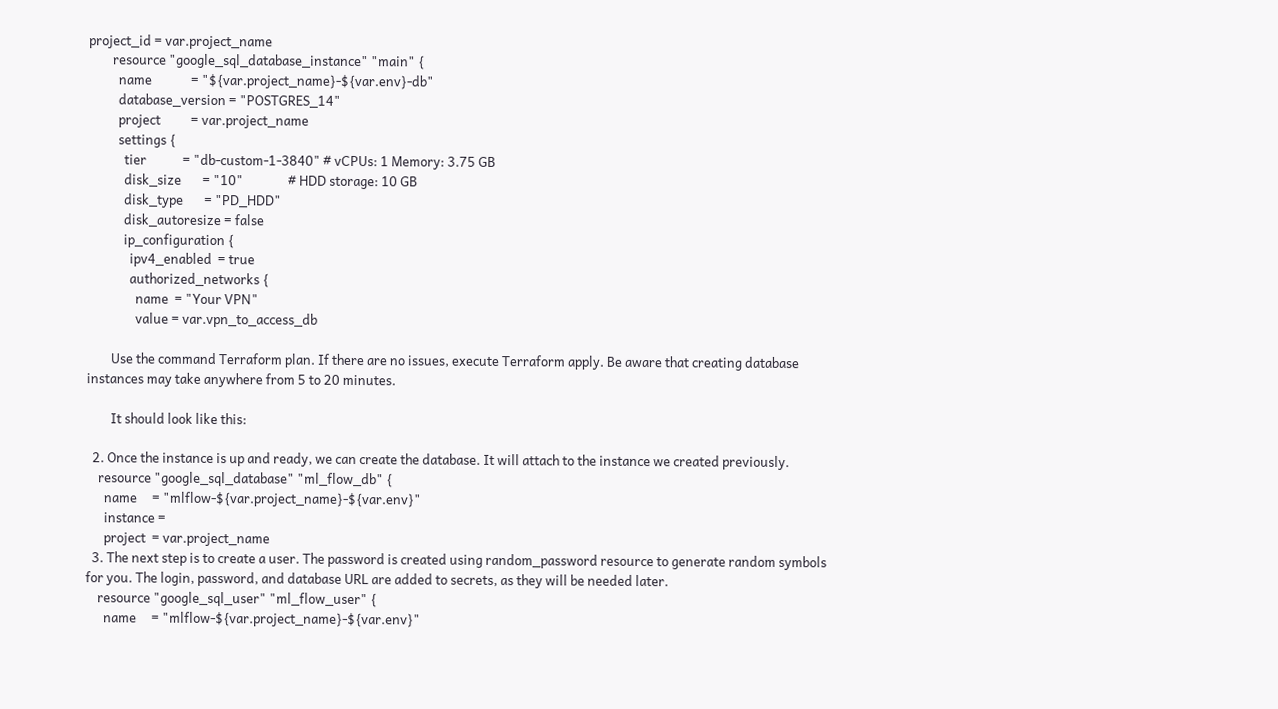project_id = var.project_name
        resource "google_sql_database_instance" "main" {
          name             = "${var.project_name}-${var.env}-db"
          database_version = "POSTGRES_14"
          project          = var.project_name
          settings {
            tier            = "db-custom-1-3840" # vCPUs: 1 Memory: 3.75 GB
            disk_size       = "10"               # HDD storage: 10 GB
            disk_type       = "PD_HDD"
            disk_autoresize = false
            ip_configuration {
              ipv4_enabled  = true
              authorized_networks {
                name  = "Your VPN"
                value = var.vpn_to_access_db

        Use the command Terraform plan. If there are no issues, execute Terraform apply. Be aware that creating database instances may take anywhere from 5 to 20 minutes.

        It should look like this:

  2. Once the instance is up and ready, we can create the database. It will attach to the instance we created previously.
    resource "google_sql_database" "ml_flow_db" {
      name     = "mlflow-${var.project_name}-${var.env}"
      instance =
      project  = var.project_name
  3. The next step is to create a user. The password is created using random_password resource to generate random symbols for you. The login, password, and database URL are added to secrets, as they will be needed later.
    resource "google_sql_user" "ml_flow_user" {
      name     = "mlflow-${var.project_name}-${var.env}"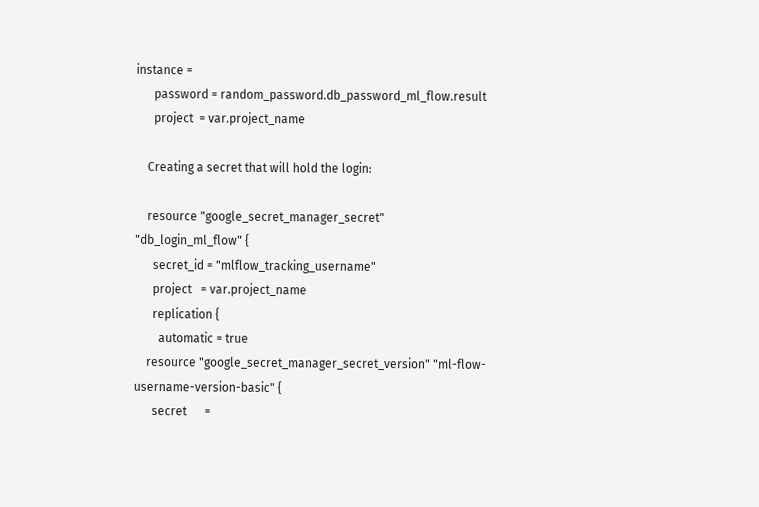instance =
      password = random_password.db_password_ml_flow.result
      project  = var.project_name

    Creating a secret that will hold the login:

    resource "google_secret_manager_secret" "db_login_ml_flow" {
      secret_id = "mlflow_tracking_username"
      project   = var.project_name
      replication {
        automatic = true
    resource "google_secret_manager_secret_version" "ml-flow-username-version-basic" {
      secret      =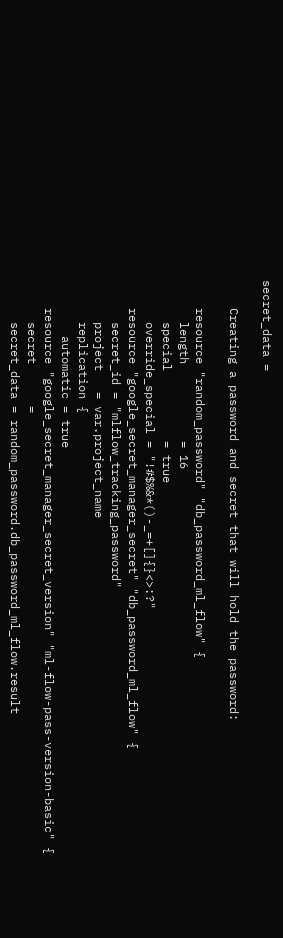secret_data =

    Creating a password and secret that will hold the password:

    resource "random_password" "db_password_ml_flow" {
      length           = 16
      special          = true
      override_special = "!#$%&*()-_=+[]{}<>:?"
    resource "google_secret_manager_secret" "db_password_ml_flow" {
      secret_id = "mlflow_tracking_password"
      project   = var.project_name
      replication {
        automatic = true
    resource "google_secret_manager_secret_version" "ml-flow-pass-version-basic" {
      secret      =
      secret_data = random_password.db_password_ml_flow.result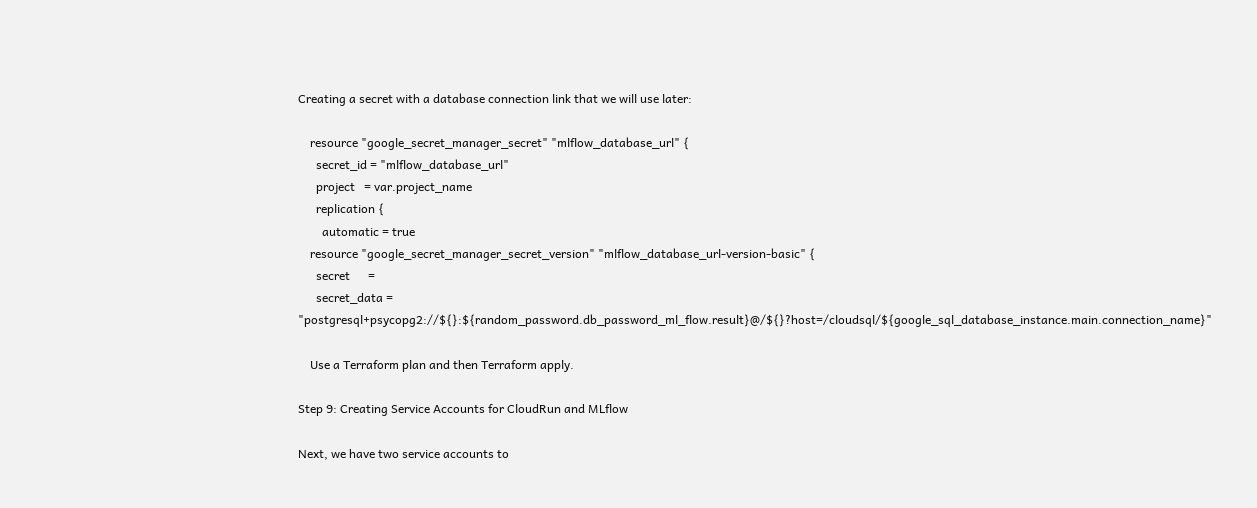Creating a secret with a database connection link that we will use later:

    resource "google_secret_manager_secret" "mlflow_database_url" {
      secret_id = "mlflow_database_url"
      project   = var.project_name
      replication {
        automatic = true
    resource "google_secret_manager_secret_version" "mlflow_database_url-version-basic" {
      secret      =
      secret_data = "postgresql+psycopg2://${}:${random_password.db_password_ml_flow.result}@/${}?host=/cloudsql/${google_sql_database_instance.main.connection_name}"

    Use a Terraform plan and then Terraform apply.

Step 9: Creating Service Accounts for CloudRun and MLflow

Next, we have two service accounts to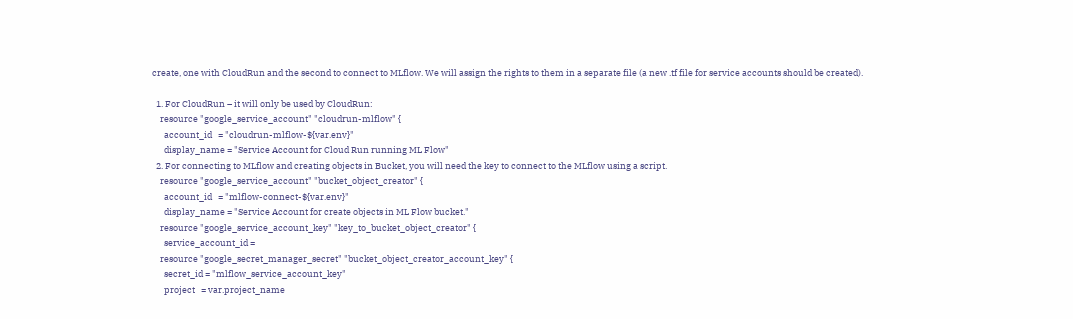create, one with CloudRun and the second to connect to MLflow. We will assign the rights to them in a separate file (a new .tf file for service accounts should be created).

  1. For CloudRun – it will only be used by CloudRun:
    resource "google_service_account" "cloudrun-mlflow" {
      account_id   = "cloudrun-mlflow-${var.env}"
      display_name = "Service Account for Cloud Run running ML Flow"
  2. For connecting to MLflow and creating objects in Bucket, you will need the key to connect to the MLflow using a script.
    resource "google_service_account" "bucket_object_creator" {
      account_id   = "mlflow-connect-${var.env}"
      display_name = "Service Account for create objects in ML Flow bucket."
    resource "google_service_account_key" "key_to_bucket_object_creator" {
      service_account_id =
    resource "google_secret_manager_secret" "bucket_object_creator_account_key" {
      secret_id = "mlflow_service_account_key"
      project   = var.project_name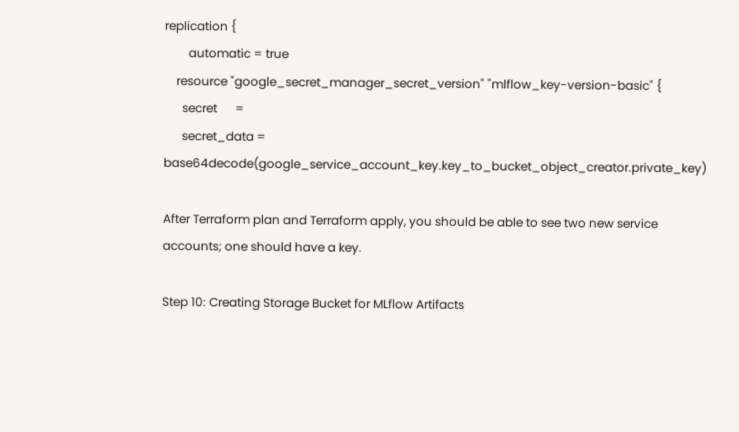replication {
        automatic = true
    resource "google_secret_manager_secret_version" "mlflow_key-version-basic" {
      secret      =
      secret_data = base64decode(google_service_account_key.key_to_bucket_object_creator.private_key)

After Terraform plan and Terraform apply, you should be able to see two new service accounts; one should have a key.

Step 10: Creating Storage Bucket for MLflow Artifacts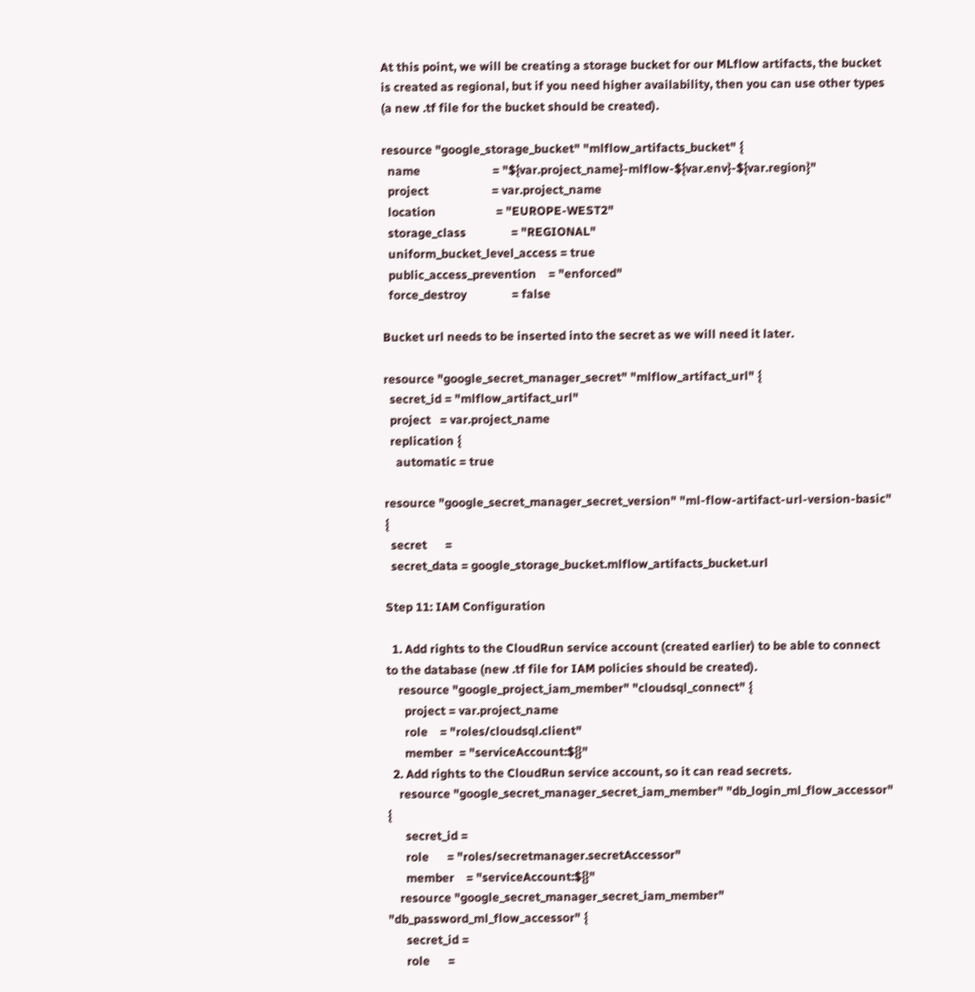At this point, we will be creating a storage bucket for our MLflow artifacts, the bucket is created as regional, but if you need higher availability, then you can use other types (a new .tf file for the bucket should be created).

resource "google_storage_bucket" "mlflow_artifacts_bucket" {
  name                        = "${var.project_name}-mlflow-${var.env}-${var.region}"
  project                     = var.project_name
  location                    = "EUROPE-WEST2"
  storage_class               = "REGIONAL"
  uniform_bucket_level_access = true
  public_access_prevention    = "enforced"
  force_destroy               = false

Bucket url needs to be inserted into the secret as we will need it later.

resource "google_secret_manager_secret" "mlflow_artifact_url" {
  secret_id = "mlflow_artifact_url"
  project   = var.project_name
  replication {
    automatic = true

resource "google_secret_manager_secret_version" "ml-flow-artifact-url-version-basic" {
  secret      =
  secret_data = google_storage_bucket.mlflow_artifacts_bucket.url

Step 11: IAM Configuration

  1. Add rights to the CloudRun service account (created earlier) to be able to connect to the database (new .tf file for IAM policies should be created).
    resource "google_project_iam_member" "cloudsql_connect" {
      project = var.project_name
      role    = "roles/cloudsql.client"
      member  = "serviceAccount:${}"
  2. Add rights to the CloudRun service account, so it can read secrets.
    resource "google_secret_manager_secret_iam_member" "db_login_ml_flow_accessor" {
      secret_id =
      role      = "roles/secretmanager.secretAccessor"
      member    = "serviceAccount:${}"
    resource "google_secret_manager_secret_iam_member" "db_password_ml_flow_accessor" {
      secret_id =
      role      =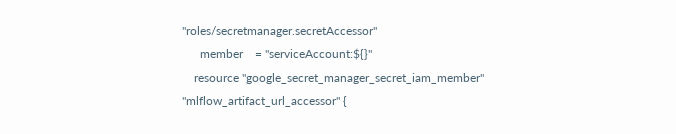"roles/secretmanager.secretAccessor"
      member    = "serviceAccount:${}"
    resource "google_secret_manager_secret_iam_member" "mlflow_artifact_url_accessor" {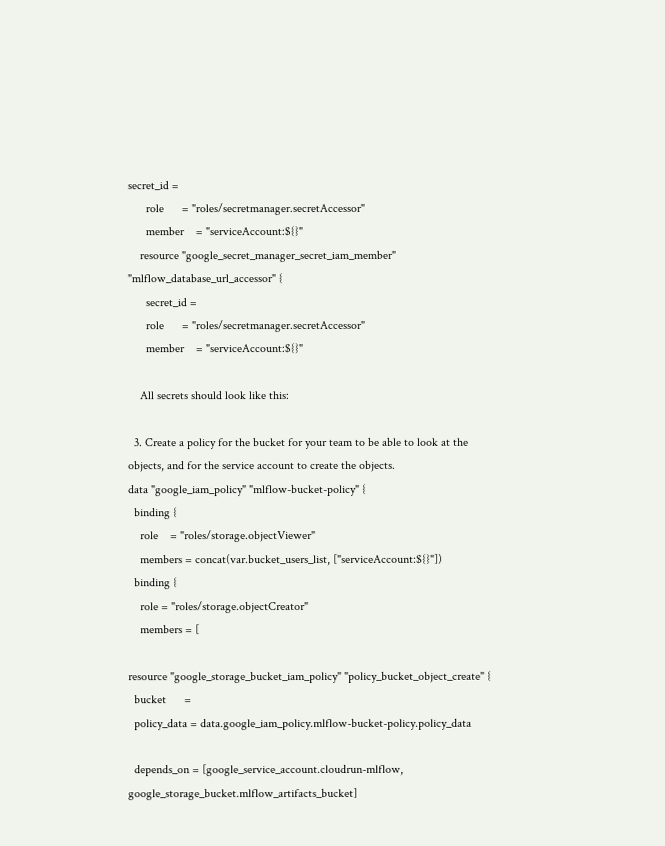secret_id =
      role      = "roles/secretmanager.secretAccessor"
      member    = "serviceAccount:${}"
    resource "google_secret_manager_secret_iam_member" "mlflow_database_url_accessor" {
      secret_id =
      role      = "roles/secretmanager.secretAccessor"
      member    = "serviceAccount:${}"

    All secrets should look like this:

  3. Create a policy for the bucket for your team to be able to look at the objects, and for the service account to create the objects.
data "google_iam_policy" "mlflow-bucket-policy" {
  binding {
    role    = "roles/storage.objectViewer"
    members = concat(var.bucket_users_list, ["serviceAccount:${}"])
  binding {
    role = "roles/storage.objectCreator"
    members = [

resource "google_storage_bucket_iam_policy" "policy_bucket_object_create" {
  bucket      =
  policy_data = data.google_iam_policy.mlflow-bucket-policy.policy_data

  depends_on = [google_service_account.cloudrun-mlflow, google_storage_bucket.mlflow_artifacts_bucket]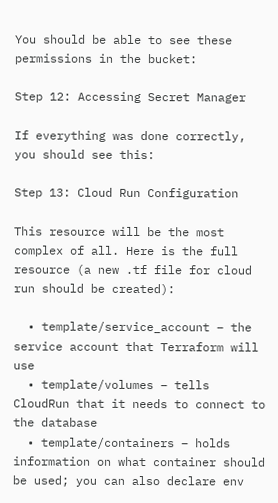You should be able to see these permissions in the bucket:

Step 12: Accessing Secret Manager

If everything was done correctly, you should see this:

Step 13: Cloud Run Configuration

This resource will be the most complex of all. Here is the full resource (a new .tf file for cloud run should be created):

  • template/service_account – the service account that Terraform will use
  • template/volumes – tells CloudRun that it needs to connect to the database
  • template/containers – holds information on what container should be used; you can also declare env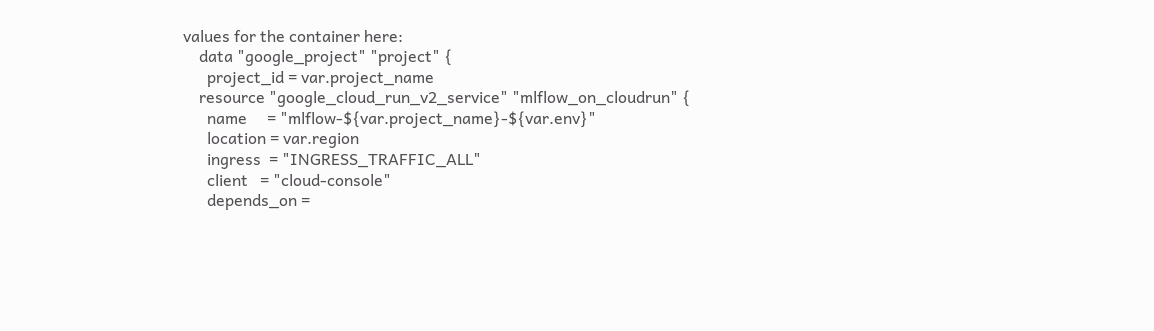values for the container here:
    data "google_project" "project" {
      project_id = var.project_name
    resource "google_cloud_run_v2_service" "mlflow_on_cloudrun" {
      name     = "mlflow-${var.project_name}-${var.env}"
      location = var.region
      ingress  = "INGRESS_TRAFFIC_ALL"
      client   = "cloud-console"
      depends_on =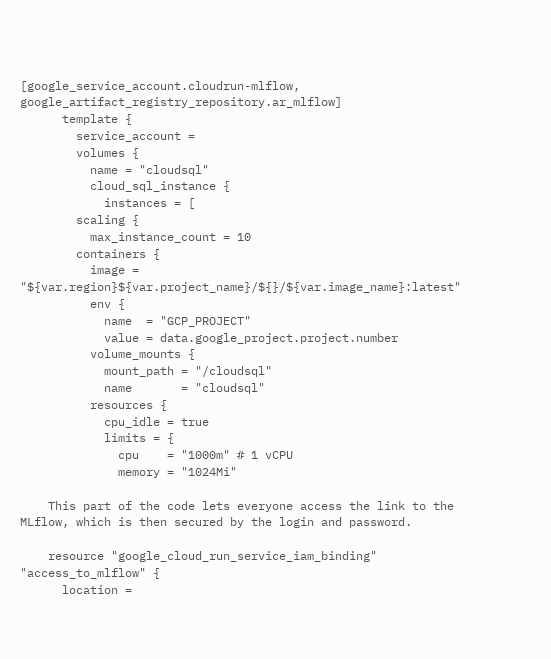[google_service_account.cloudrun-mlflow, google_artifact_registry_repository.ar_mlflow]
      template {
        service_account =
        volumes {
          name = "cloudsql"
          cloud_sql_instance {
            instances = [
        scaling {
          max_instance_count = 10
        containers {
          image = "${var.region}${var.project_name}/${}/${var.image_name}:latest"
          env {
            name  = "GCP_PROJECT"
            value = data.google_project.project.number
          volume_mounts {
            mount_path = "/cloudsql"
            name       = "cloudsql"
          resources {
            cpu_idle = true
            limits = {
              cpu    = "1000m" # 1 vCPU
              memory = "1024Mi"

    This part of the code lets everyone access the link to the MLflow, which is then secured by the login and password.

    resource "google_cloud_run_service_iam_binding" "access_to_mlflow" {
      location =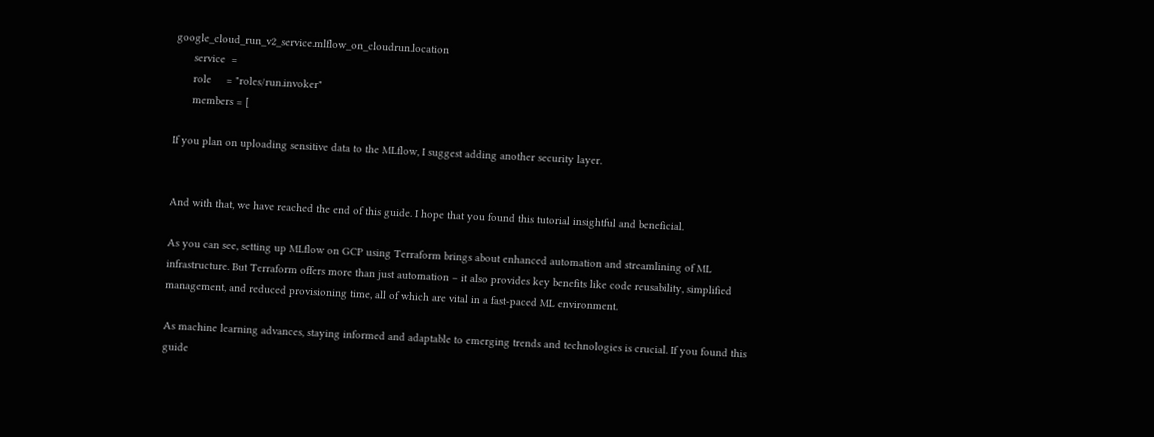google_cloud_run_v2_service.mlflow_on_cloudrun.location
      service  =
      role     = "roles/run.invoker"
      members = [

If you plan on uploading sensitive data to the MLflow, I suggest adding another security layer.


And with that, we have reached the end of this guide. I hope that you found this tutorial insightful and beneficial.

As you can see, setting up MLflow on GCP using Terraform brings about enhanced automation and streamlining of ML infrastructure. But Terraform offers more than just automation – it also provides key benefits like code reusability, simplified management, and reduced provisioning time, all of which are vital in a fast-paced ML environment.

As machine learning advances, staying informed and adaptable to emerging trends and technologies is crucial. If you found this guide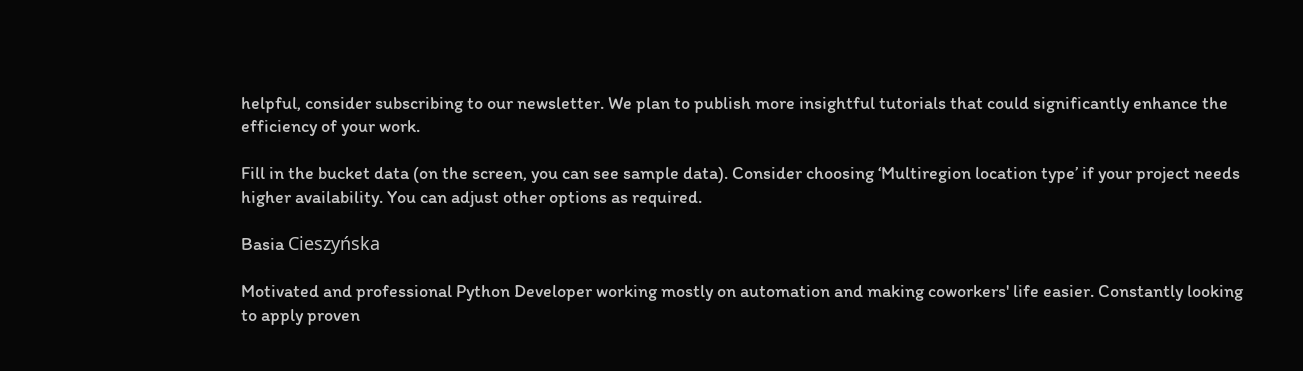helpful, consider subscribing to our newsletter. We plan to publish more insightful tutorials that could significantly enhance the efficiency of your work.

Fill in the bucket data (on the screen, you can see sample data). Consider choosing ‘Multiregion location type’ if your project needs higher availability. You can adjust other options as required.

Basia Cieszyńska

Motivated and professional Python Developer working mostly on automation and making coworkers' life easier. Constantly looking to apply proven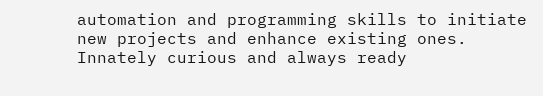automation and programming skills to initiate new projects and enhance existing ones. Innately curious and always ready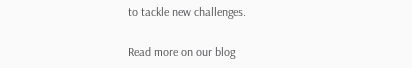to tackle new challenges.

Read more on our blog